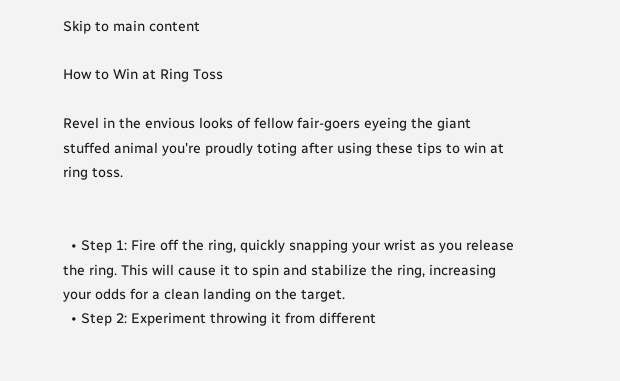Skip to main content

How to Win at Ring Toss

Revel in the envious looks of fellow fair-goers eyeing the giant stuffed animal you're proudly toting after using these tips to win at ring toss.


  • Step 1: Fire off the ring, quickly snapping your wrist as you release the ring. This will cause it to spin and stabilize the ring, increasing your odds for a clean landing on the target.
  • Step 2: Experiment throwing it from different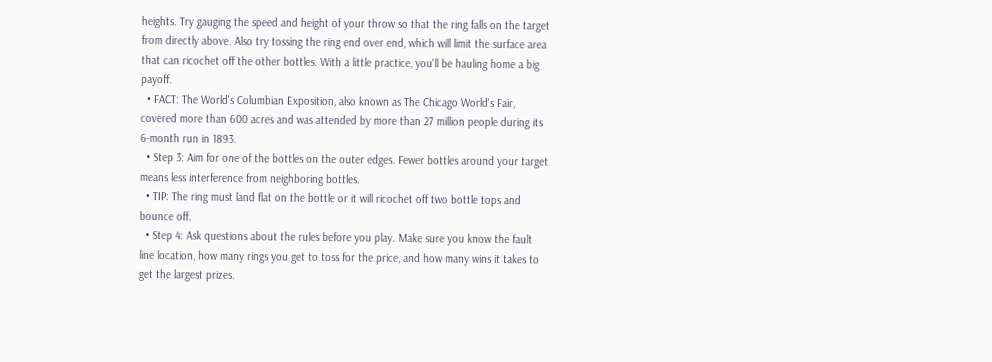heights. Try gauging the speed and height of your throw so that the ring falls on the target from directly above. Also try tossing the ring end over end, which will limit the surface area that can ricochet off the other bottles. With a little practice, you'll be hauling home a big payoff.
  • FACT: The World's Columbian Exposition, also known as The Chicago World's Fair, covered more than 600 acres and was attended by more than 27 million people during its 6-month run in 1893.
  • Step 3: Aim for one of the bottles on the outer edges. Fewer bottles around your target means less interference from neighboring bottles.
  • TIP: The ring must land flat on the bottle or it will ricochet off two bottle tops and bounce off.
  • Step 4: Ask questions about the rules before you play. Make sure you know the fault line location, how many rings you get to toss for the price, and how many wins it takes to get the largest prizes.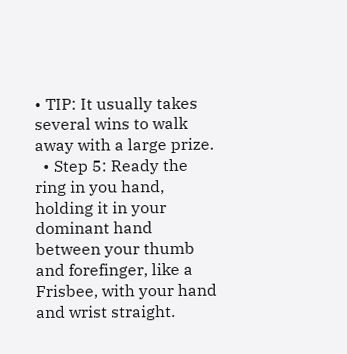• TIP: It usually takes several wins to walk away with a large prize.
  • Step 5: Ready the ring in you hand, holding it in your dominant hand between your thumb and forefinger, like a Frisbee, with your hand and wrist straight.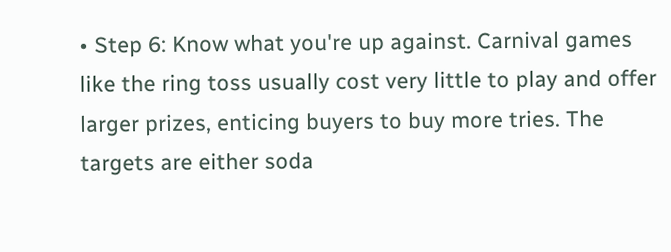• Step 6: Know what you're up against. Carnival games like the ring toss usually cost very little to play and offer larger prizes, enticing buyers to buy more tries. The targets are either soda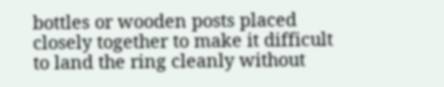bottles or wooden posts placed closely together to make it difficult to land the ring cleanly without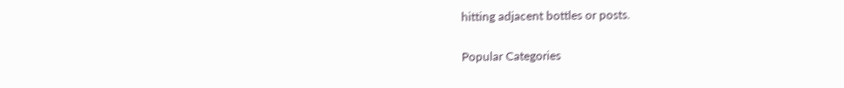hitting adjacent bottles or posts.

Popular Categories